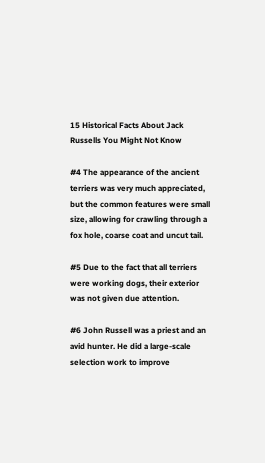15 Historical Facts About Jack Russells You Might Not Know

#4 The appearance of the ancient terriers was very much appreciated, but the common features were small size, allowing for crawling through a fox hole, coarse coat and uncut tail.

#5 Due to the fact that all terriers were working dogs, their exterior was not given due attention.

#6 John Russell was a priest and an avid hunter. He did a large-scale selection work to improve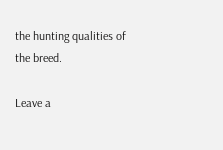the hunting qualities of the breed.

Leave a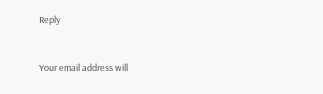Reply


Your email address will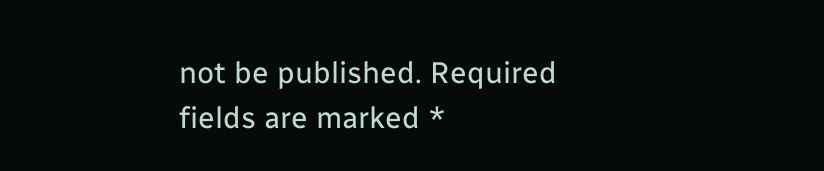not be published. Required fields are marked *